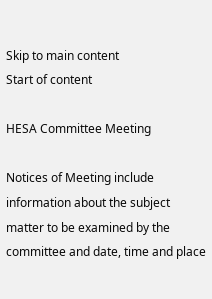Skip to main content
Start of content

HESA Committee Meeting

Notices of Meeting include information about the subject matter to be examined by the committee and date, time and place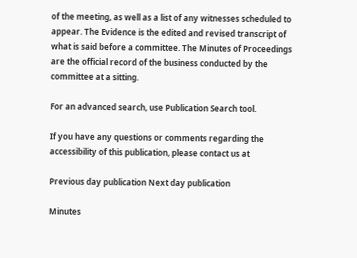of the meeting, as well as a list of any witnesses scheduled to appear. The Evidence is the edited and revised transcript of what is said before a committee. The Minutes of Proceedings are the official record of the business conducted by the committee at a sitting.

For an advanced search, use Publication Search tool.

If you have any questions or comments regarding the accessibility of this publication, please contact us at

Previous day publication Next day publication

Minutes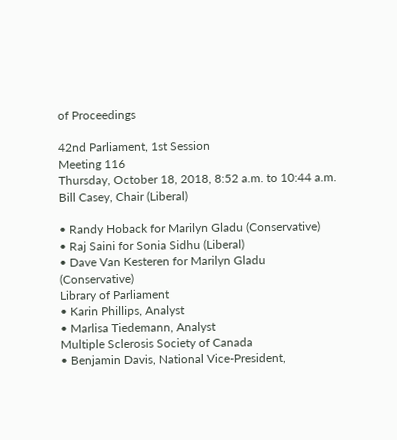of Proceedings

42nd Parliament, 1st Session
Meeting 116
Thursday, October 18, 2018, 8:52 a.m. to 10:44 a.m.
Bill Casey, Chair (Liberal)

• Randy Hoback for Marilyn Gladu (Conservative)
• Raj Saini for Sonia Sidhu (Liberal)
• Dave Van Kesteren for Marilyn Gladu (Conservative)
Library of Parliament
• Karin Phillips, Analyst
• Marlisa Tiedemann, Analyst
Multiple Sclerosis Society of Canada
• Benjamin Davis, National Vice-President,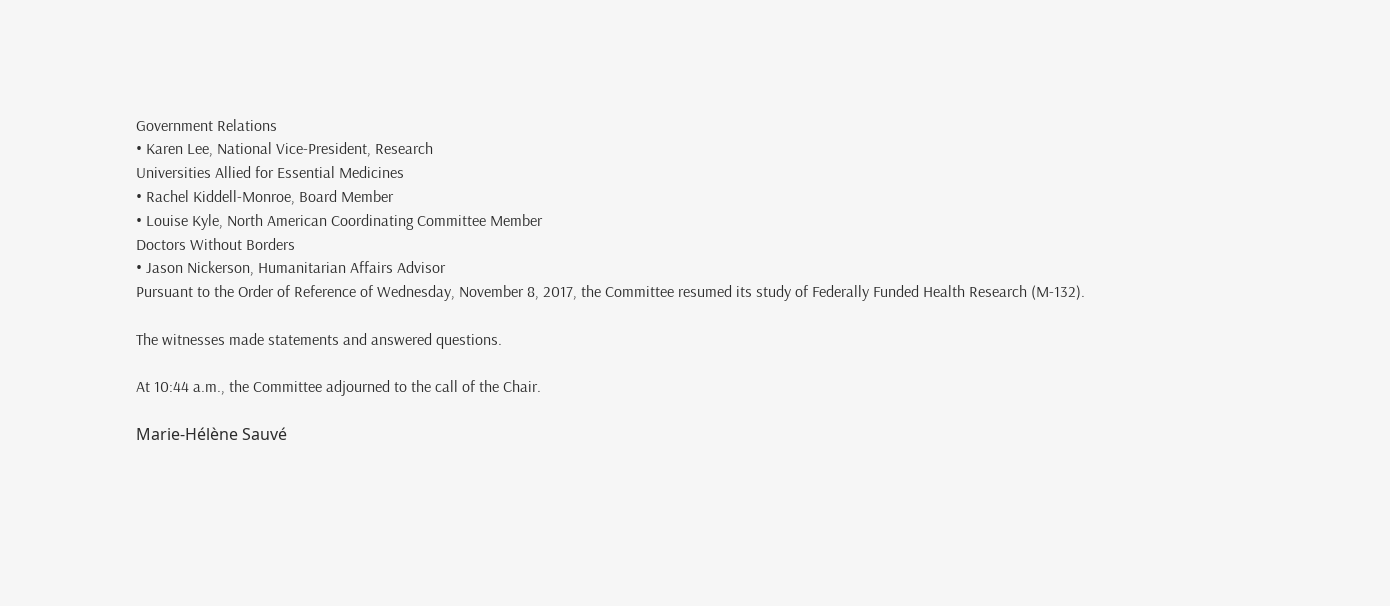Government Relations
• Karen Lee, National Vice-President, Research
Universities Allied for Essential Medicines
• Rachel Kiddell-Monroe, Board Member
• Louise Kyle, North American Coordinating Committee Member
Doctors Without Borders
• Jason Nickerson, Humanitarian Affairs Advisor
Pursuant to the Order of Reference of Wednesday, November 8, 2017, the Committee resumed its study of Federally Funded Health Research (M-132).

The witnesses made statements and answered questions.

At 10:44 a.m., the Committee adjourned to the call of the Chair.

Marie-Hélène Sauvé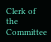Clerk of the Committee